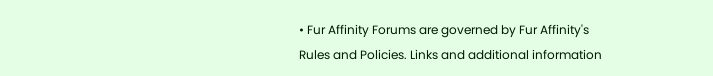• Fur Affinity Forums are governed by Fur Affinity's Rules and Policies. Links and additional information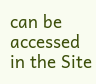can be accessed in the Site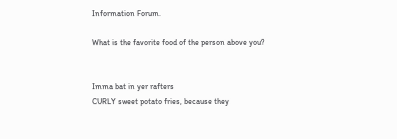Information Forum.

What is the favorite food of the person above you?


Imma bat in yer rafters
CURLY sweet potato fries, because they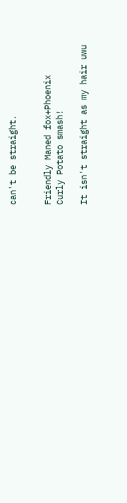can't be straight.


Friendly Maned fox+Phoenix
Curly Potato smash!

It isn't straight as my hair uwu